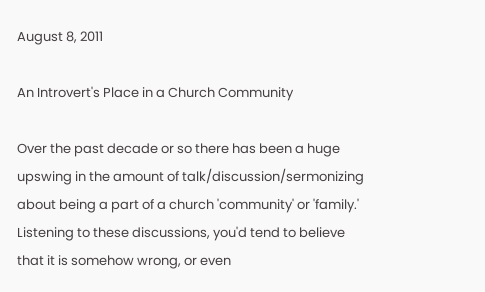August 8, 2011

An Introvert's Place in a Church Community

Over the past decade or so there has been a huge upswing in the amount of talk/discussion/sermonizing about being a part of a church 'community' or 'family.' Listening to these discussions, you'd tend to believe that it is somehow wrong, or even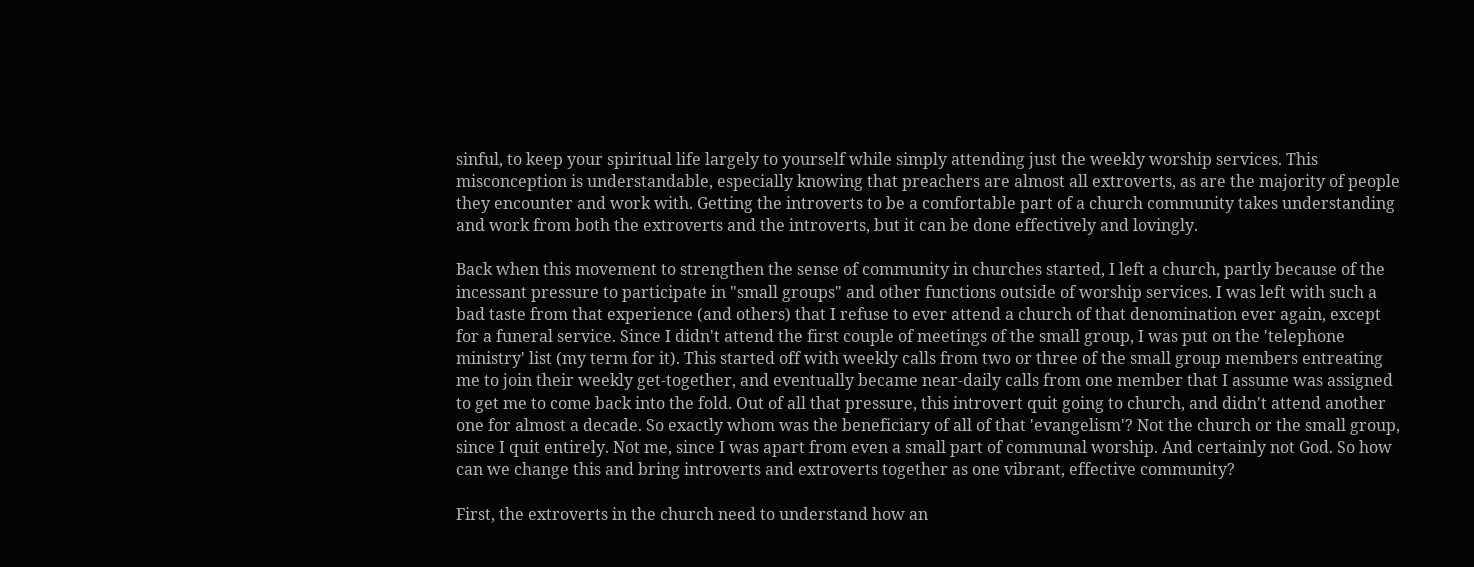sinful, to keep your spiritual life largely to yourself while simply attending just the weekly worship services. This misconception is understandable, especially knowing that preachers are almost all extroverts, as are the majority of people they encounter and work with. Getting the introverts to be a comfortable part of a church community takes understanding and work from both the extroverts and the introverts, but it can be done effectively and lovingly.

Back when this movement to strengthen the sense of community in churches started, I left a church, partly because of the incessant pressure to participate in "small groups" and other functions outside of worship services. I was left with such a bad taste from that experience (and others) that I refuse to ever attend a church of that denomination ever again, except for a funeral service. Since I didn't attend the first couple of meetings of the small group, I was put on the 'telephone ministry' list (my term for it). This started off with weekly calls from two or three of the small group members entreating me to join their weekly get-together, and eventually became near-daily calls from one member that I assume was assigned to get me to come back into the fold. Out of all that pressure, this introvert quit going to church, and didn't attend another one for almost a decade. So exactly whom was the beneficiary of all of that 'evangelism'? Not the church or the small group, since I quit entirely. Not me, since I was apart from even a small part of communal worship. And certainly not God. So how can we change this and bring introverts and extroverts together as one vibrant, effective community?

First, the extroverts in the church need to understand how an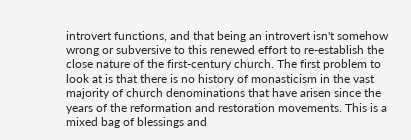introvert functions, and that being an introvert isn't somehow wrong or subversive to this renewed effort to re-establish the close nature of the first-century church. The first problem to look at is that there is no history of monasticism in the vast majority of church denominations that have arisen since the years of the reformation and restoration movements. This is a mixed bag of blessings and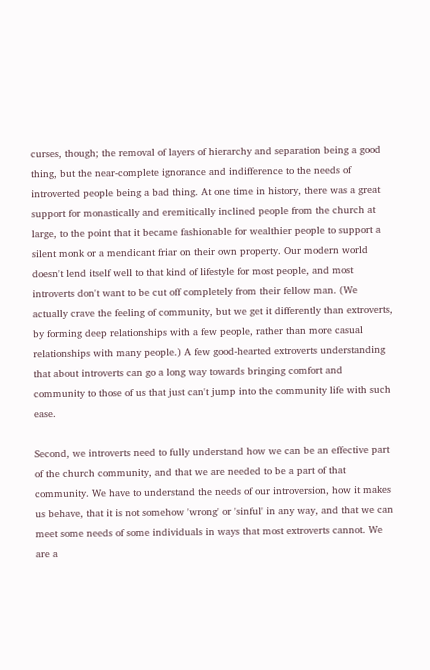curses, though; the removal of layers of hierarchy and separation being a good thing, but the near-complete ignorance and indifference to the needs of introverted people being a bad thing. At one time in history, there was a great support for monastically and eremitically inclined people from the church at large, to the point that it became fashionable for wealthier people to support a silent monk or a mendicant friar on their own property. Our modern world doesn't lend itself well to that kind of lifestyle for most people, and most introverts don't want to be cut off completely from their fellow man. (We actually crave the feeling of community, but we get it differently than extroverts, by forming deep relationships with a few people, rather than more casual relationships with many people.) A few good-hearted extroverts understanding that about introverts can go a long way towards bringing comfort and community to those of us that just can't jump into the community life with such ease.

Second, we introverts need to fully understand how we can be an effective part of the church community, and that we are needed to be a part of that community. We have to understand the needs of our introversion, how it makes us behave, that it is not somehow 'wrong' or 'sinful' in any way, and that we can meet some needs of some individuals in ways that most extroverts cannot. We are a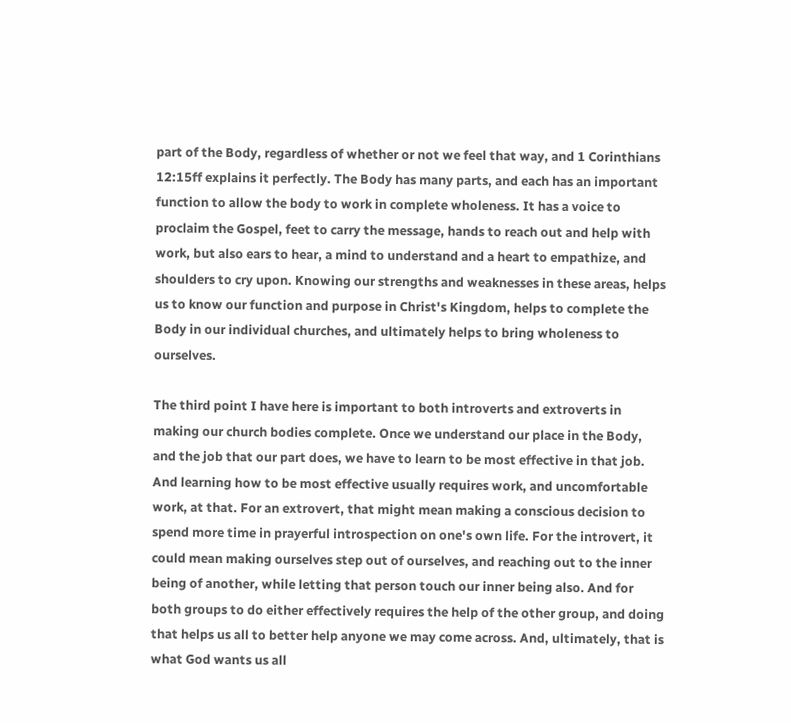part of the Body, regardless of whether or not we feel that way, and 1 Corinthians 12:15ff explains it perfectly. The Body has many parts, and each has an important function to allow the body to work in complete wholeness. It has a voice to proclaim the Gospel, feet to carry the message, hands to reach out and help with work, but also ears to hear, a mind to understand and a heart to empathize, and shoulders to cry upon. Knowing our strengths and weaknesses in these areas, helps us to know our function and purpose in Christ's Kingdom, helps to complete the Body in our individual churches, and ultimately helps to bring wholeness to ourselves.

The third point I have here is important to both introverts and extroverts in making our church bodies complete. Once we understand our place in the Body, and the job that our part does, we have to learn to be most effective in that job. And learning how to be most effective usually requires work, and uncomfortable work, at that. For an extrovert, that might mean making a conscious decision to spend more time in prayerful introspection on one's own life. For the introvert, it could mean making ourselves step out of ourselves, and reaching out to the inner being of another, while letting that person touch our inner being also. And for both groups to do either effectively requires the help of the other group, and doing that helps us all to better help anyone we may come across. And, ultimately, that is what God wants us all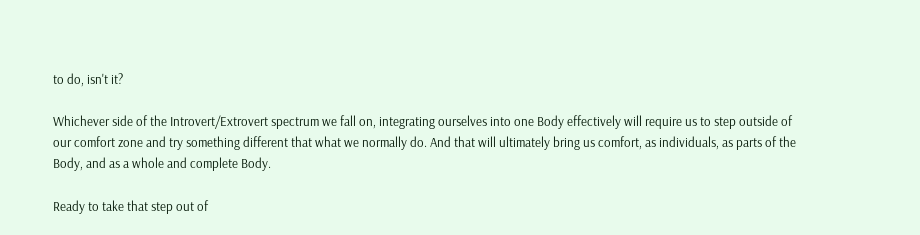to do, isn't it?

Whichever side of the Introvert/Extrovert spectrum we fall on, integrating ourselves into one Body effectively will require us to step outside of our comfort zone and try something different that what we normally do. And that will ultimately bring us comfort, as individuals, as parts of the Body, and as a whole and complete Body.

Ready to take that step out of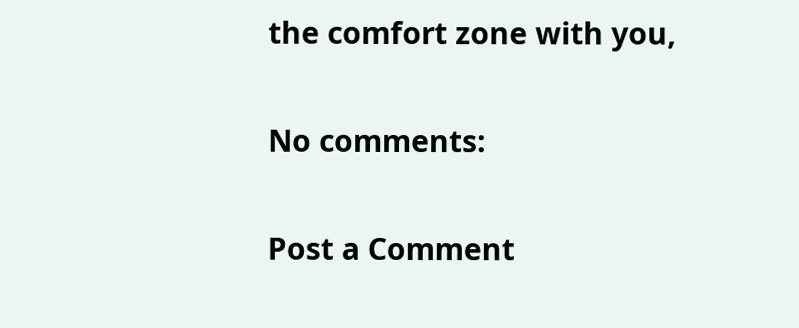the comfort zone with you,

No comments:

Post a Comment